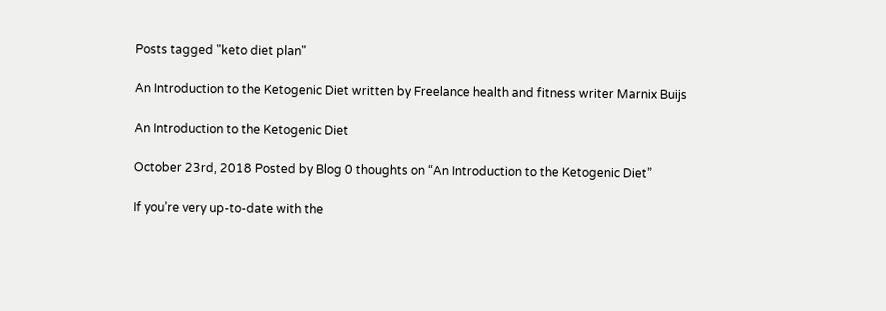Posts tagged "keto diet plan"

An Introduction to the Ketogenic Diet written by Freelance health and fitness writer Marnix Buijs

An Introduction to the Ketogenic Diet

October 23rd, 2018 Posted by Blog 0 thoughts on “An Introduction to the Ketogenic Diet”

If you’re very up-to-date with the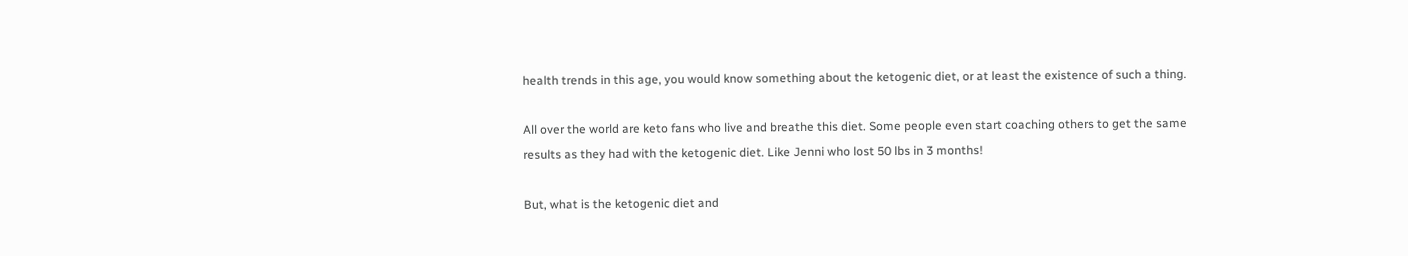health trends in this age, you would know something about the ketogenic diet, or at least the existence of such a thing.

All over the world are keto fans who live and breathe this diet. Some people even start coaching others to get the same results as they had with the ketogenic diet. Like Jenni who lost 50 lbs in 3 months!

But, what is the ketogenic diet and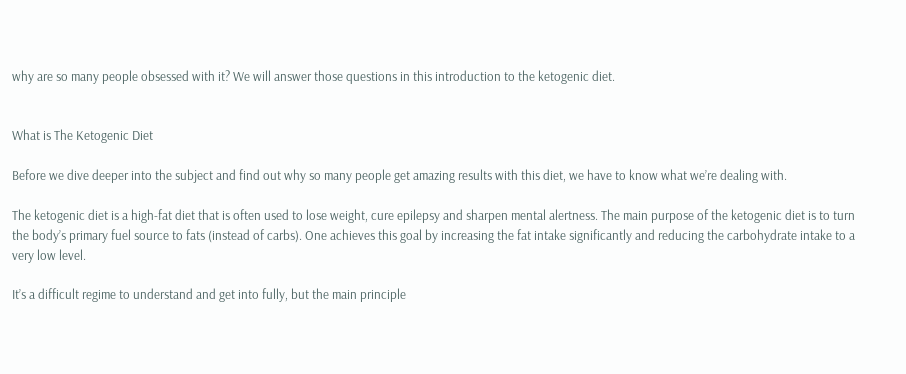why are so many people obsessed with it? We will answer those questions in this introduction to the ketogenic diet.


What is The Ketogenic Diet

Before we dive deeper into the subject and find out why so many people get amazing results with this diet, we have to know what we’re dealing with.

The ketogenic diet is a high-fat diet that is often used to lose weight, cure epilepsy and sharpen mental alertness. The main purpose of the ketogenic diet is to turn the body’s primary fuel source to fats (instead of carbs). One achieves this goal by increasing the fat intake significantly and reducing the carbohydrate intake to a very low level.

It’s a difficult regime to understand and get into fully, but the main principle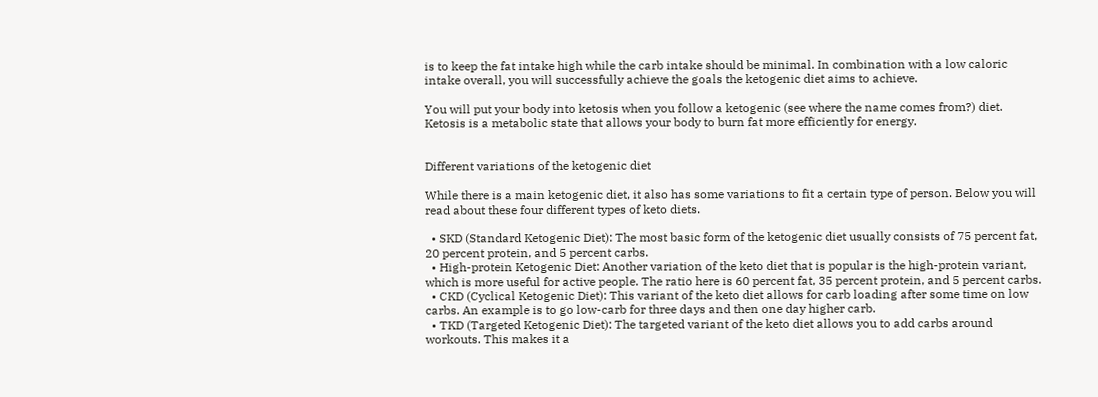is to keep the fat intake high while the carb intake should be minimal. In combination with a low caloric intake overall, you will successfully achieve the goals the ketogenic diet aims to achieve.

You will put your body into ketosis when you follow a ketogenic (see where the name comes from?) diet. Ketosis is a metabolic state that allows your body to burn fat more efficiently for energy.


Different variations of the ketogenic diet

While there is a main ketogenic diet, it also has some variations to fit a certain type of person. Below you will read about these four different types of keto diets.

  • SKD (Standard Ketogenic Diet): The most basic form of the ketogenic diet usually consists of 75 percent fat, 20 percent protein, and 5 percent carbs.
  • High-protein Ketogenic Diet: Another variation of the keto diet that is popular is the high-protein variant, which is more useful for active people. The ratio here is 60 percent fat, 35 percent protein, and 5 percent carbs.
  • CKD (Cyclical Ketogenic Diet): This variant of the keto diet allows for carb loading after some time on low carbs. An example is to go low-carb for three days and then one day higher carb.
  • TKD (Targeted Ketogenic Diet): The targeted variant of the keto diet allows you to add carbs around workouts. This makes it a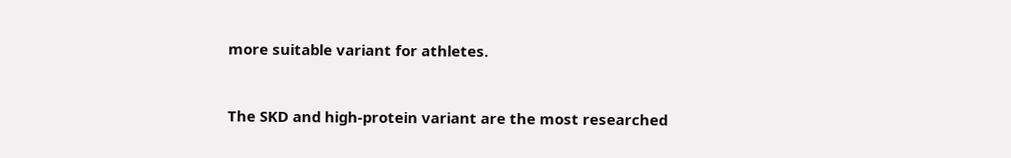more suitable variant for athletes.


The SKD and high-protein variant are the most researched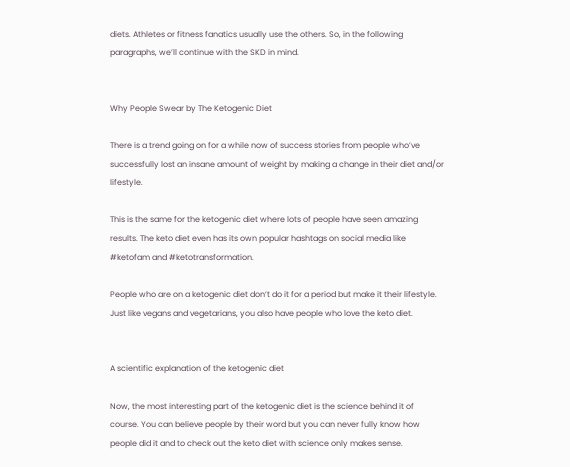diets. Athletes or fitness fanatics usually use the others. So, in the following paragraphs, we’ll continue with the SKD in mind.


Why People Swear by The Ketogenic Diet

There is a trend going on for a while now of success stories from people who’ve successfully lost an insane amount of weight by making a change in their diet and/or lifestyle.

This is the same for the ketogenic diet where lots of people have seen amazing results. The keto diet even has its own popular hashtags on social media like #ketofam and #ketotransformation.

People who are on a ketogenic diet don’t do it for a period but make it their lifestyle. Just like vegans and vegetarians, you also have people who love the keto diet.


A scientific explanation of the ketogenic diet

Now, the most interesting part of the ketogenic diet is the science behind it of course. You can believe people by their word but you can never fully know how people did it and to check out the keto diet with science only makes sense.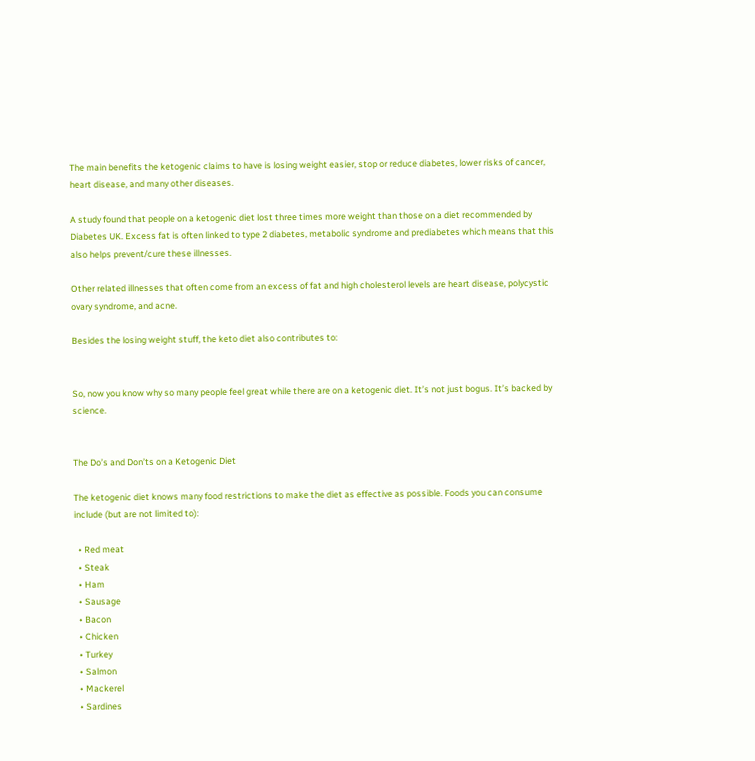The main benefits the ketogenic claims to have is losing weight easier, stop or reduce diabetes, lower risks of cancer, heart disease, and many other diseases.

A study found that people on a ketogenic diet lost three times more weight than those on a diet recommended by Diabetes UK. Excess fat is often linked to type 2 diabetes, metabolic syndrome and prediabetes which means that this also helps prevent/cure these illnesses.

Other related illnesses that often come from an excess of fat and high cholesterol levels are heart disease, polycystic ovary syndrome, and acne.

Besides the losing weight stuff, the keto diet also contributes to:


So, now you know why so many people feel great while there are on a ketogenic diet. It’s not just bogus. It’s backed by science.


The Do’s and Don’ts on a Ketogenic Diet

The ketogenic diet knows many food restrictions to make the diet as effective as possible. Foods you can consume include (but are not limited to):

  • Red meat
  • Steak
  • Ham
  • Sausage
  • Bacon
  • Chicken
  • Turkey
  • Salmon
  • Mackerel
  • Sardines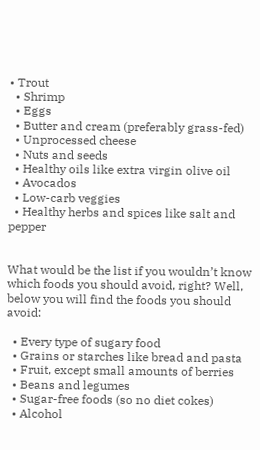• Trout
  • Shrimp
  • Eggs
  • Butter and cream (preferably grass-fed)
  • Unprocessed cheese
  • Nuts and seeds
  • Healthy oils like extra virgin olive oil
  • Avocados
  • Low-carb veggies
  • Healthy herbs and spices like salt and pepper


What would be the list if you wouldn’t know which foods you should avoid, right? Well, below you will find the foods you should avoid:

  • Every type of sugary food
  • Grains or starches like bread and pasta
  • Fruit, except small amounts of berries
  • Beans and legumes
  • Sugar-free foods (so no diet cokes)
  • Alcohol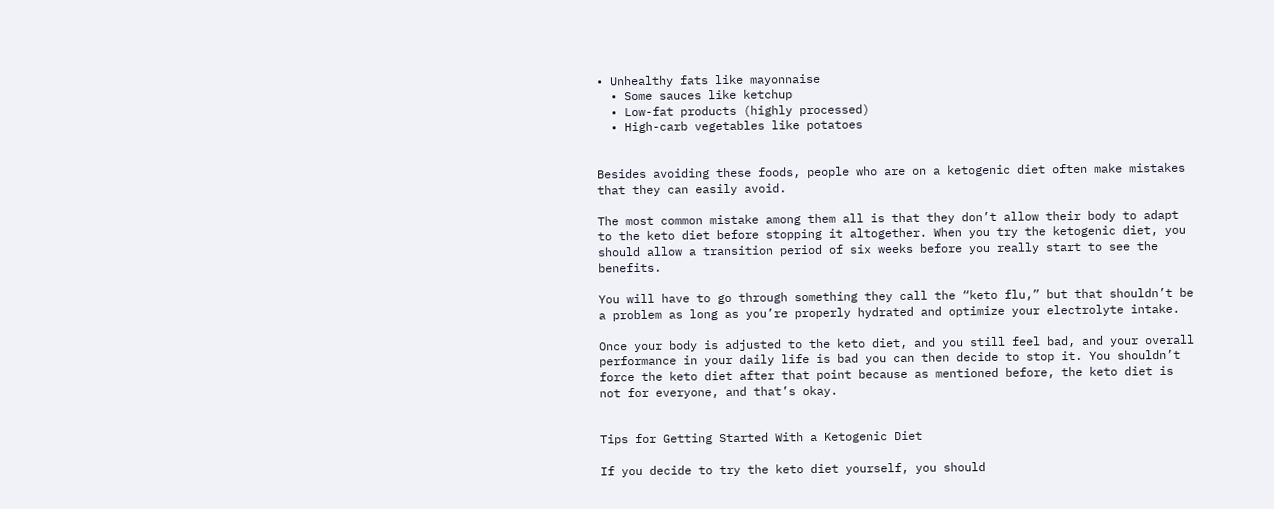• Unhealthy fats like mayonnaise
  • Some sauces like ketchup
  • Low-fat products (highly processed)
  • High-carb vegetables like potatoes


Besides avoiding these foods, people who are on a ketogenic diet often make mistakes that they can easily avoid.

The most common mistake among them all is that they don’t allow their body to adapt to the keto diet before stopping it altogether. When you try the ketogenic diet, you should allow a transition period of six weeks before you really start to see the benefits.

You will have to go through something they call the “keto flu,” but that shouldn’t be a problem as long as you’re properly hydrated and optimize your electrolyte intake.

Once your body is adjusted to the keto diet, and you still feel bad, and your overall performance in your daily life is bad you can then decide to stop it. You shouldn’t force the keto diet after that point because as mentioned before, the keto diet is not for everyone, and that’s okay.


Tips for Getting Started With a Ketogenic Diet

If you decide to try the keto diet yourself, you should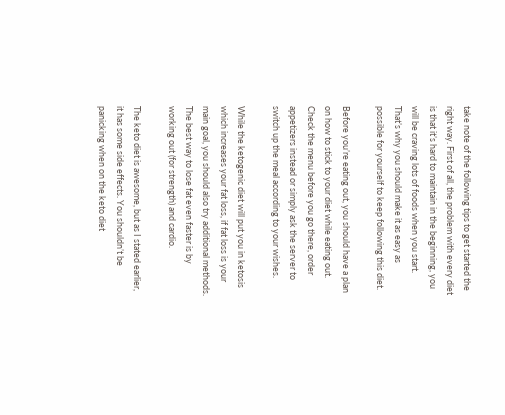take note of the following tips to get started the right way. First of all, the problem with every diet is that it’s hard to maintain in the beginning, you will be craving lots of foods when you start. That’s why you should make it as easy as possible for yourself to keep following this diet.

Before you’re eating out, you should have a plan on how to stick to your diet while eating out. Check the menu before you go there, order appetizers instead or simply ask the server to switch up the meal according to your wishes.

While the ketogenic diet will put you in ketosis which increases your fat loss, if fat loss is your main goal, you should also try additional methods. The best way to lose fat even faster is by working out (for strength) and cardio.

The keto diet is awesome, but as I stated earlier, it has some side effects. You shouldn’t be panicking when on the keto diet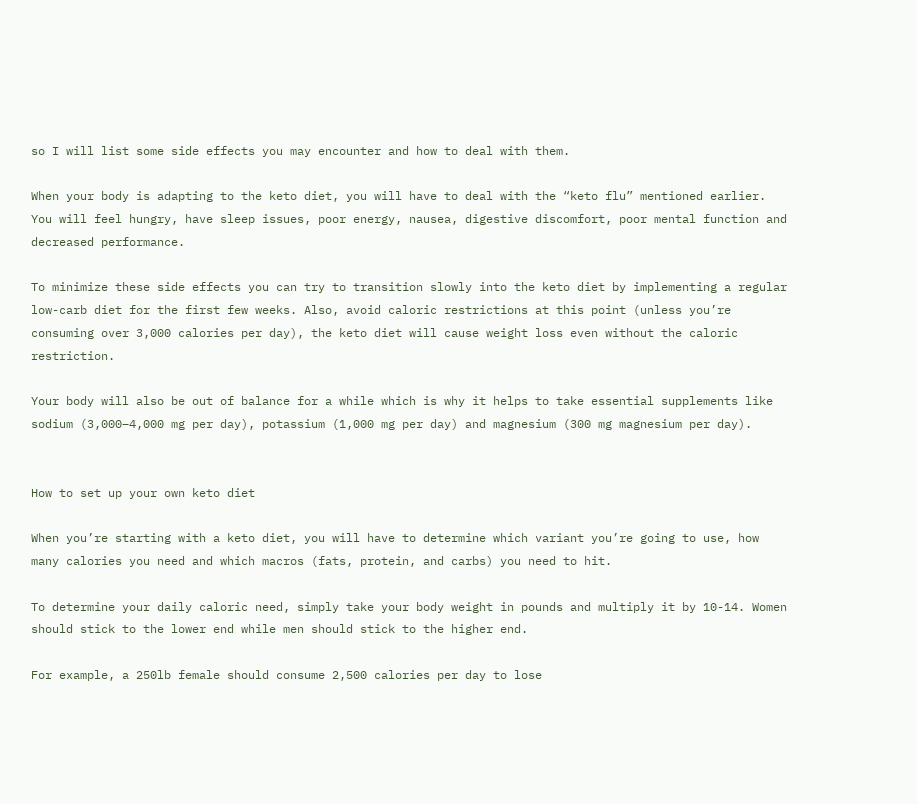so I will list some side effects you may encounter and how to deal with them.

When your body is adapting to the keto diet, you will have to deal with the “keto flu” mentioned earlier. You will feel hungry, have sleep issues, poor energy, nausea, digestive discomfort, poor mental function and decreased performance.

To minimize these side effects you can try to transition slowly into the keto diet by implementing a regular low-carb diet for the first few weeks. Also, avoid caloric restrictions at this point (unless you’re consuming over 3,000 calories per day), the keto diet will cause weight loss even without the caloric restriction.

Your body will also be out of balance for a while which is why it helps to take essential supplements like sodium (3,000–4,000 mg per day), potassium (1,000 mg per day) and magnesium (300 mg magnesium per day).


How to set up your own keto diet

When you’re starting with a keto diet, you will have to determine which variant you’re going to use, how many calories you need and which macros (fats, protein, and carbs) you need to hit.

To determine your daily caloric need, simply take your body weight in pounds and multiply it by 10-14. Women should stick to the lower end while men should stick to the higher end.

For example, a 250lb female should consume 2,500 calories per day to lose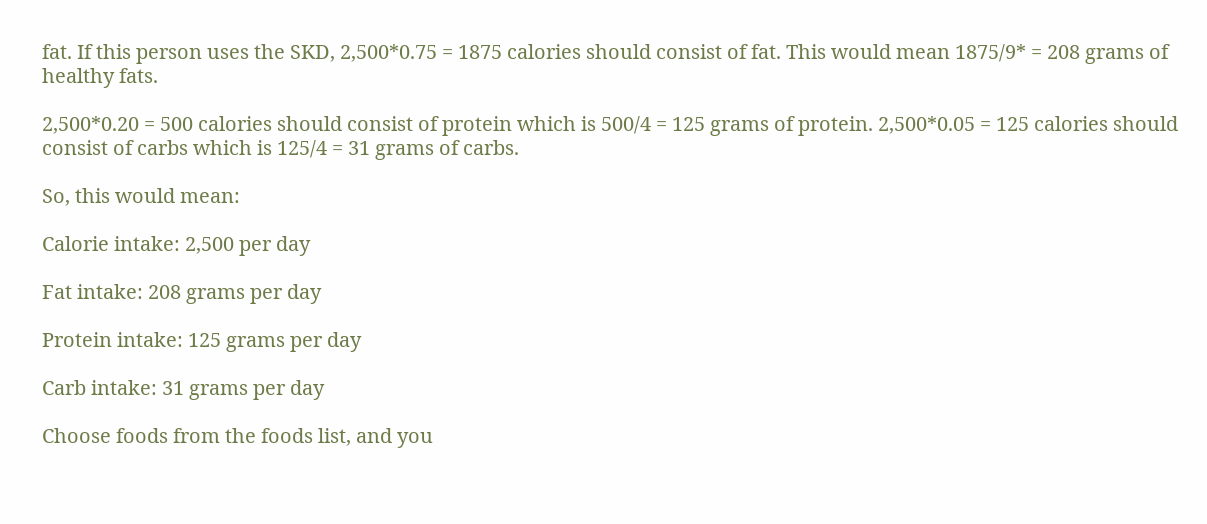fat. If this person uses the SKD, 2,500*0.75 = 1875 calories should consist of fat. This would mean 1875/9* = 208 grams of healthy fats.

2,500*0.20 = 500 calories should consist of protein which is 500/4 = 125 grams of protein. 2,500*0.05 = 125 calories should consist of carbs which is 125/4 = 31 grams of carbs.

So, this would mean:

Calorie intake: 2,500 per day

Fat intake: 208 grams per day

Protein intake: 125 grams per day

Carb intake: 31 grams per day

Choose foods from the foods list, and you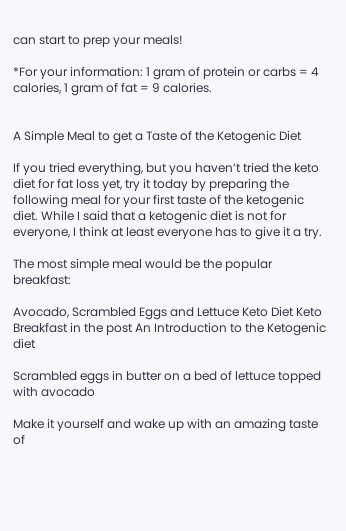can start to prep your meals!

*For your information: 1 gram of protein or carbs = 4 calories, 1 gram of fat = 9 calories.


A Simple Meal to get a Taste of the Ketogenic Diet

If you tried everything, but you haven’t tried the keto diet for fat loss yet, try it today by preparing the following meal for your first taste of the ketogenic diet. While I said that a ketogenic diet is not for everyone, I think at least everyone has to give it a try.

The most simple meal would be the popular breakfast:

Avocado, Scrambled Eggs and Lettuce Keto Diet Keto Breakfast in the post An Introduction to the Ketogenic diet

Scrambled eggs in butter on a bed of lettuce topped with avocado

Make it yourself and wake up with an amazing taste of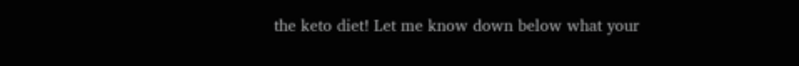the keto diet! Let me know down below what your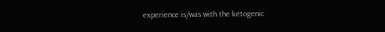experience is/was with the ketogenic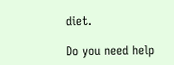diet.

Do you need help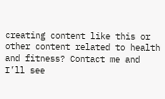creating content like this or other content related to health and fitness? Contact me and I’ll see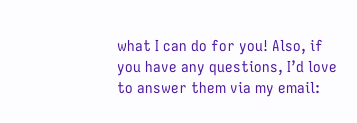what I can do for you! Also, if you have any questions, I’d love to answer them via my email: